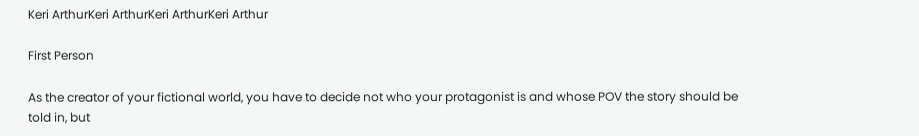Keri ArthurKeri ArthurKeri ArthurKeri Arthur

First Person

As the creator of your fictional world, you have to decide not who your protagonist is and whose POV the story should be told in, but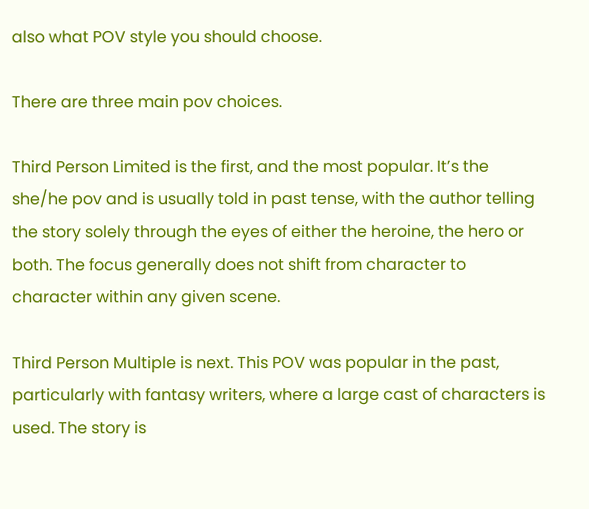also what POV style you should choose.

There are three main pov choices.

Third Person Limited is the first, and the most popular. It’s the she/he pov and is usually told in past tense, with the author telling the story solely through the eyes of either the heroine, the hero or both. The focus generally does not shift from character to character within any given scene.

Third Person Multiple is next. This POV was popular in the past, particularly with fantasy writers, where a large cast of characters is used. The story is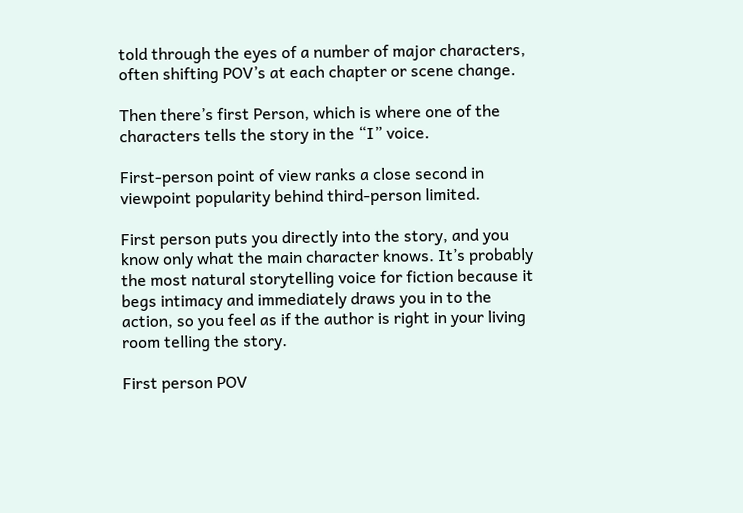told through the eyes of a number of major characters, often shifting POV’s at each chapter or scene change.

Then there’s first Person, which is where one of the characters tells the story in the “I” voice.

First-person point of view ranks a close second in viewpoint popularity behind third-person limited.

First person puts you directly into the story, and you know only what the main character knows. It’s probably the most natural storytelling voice for fiction because it begs intimacy and immediately draws you in to the action, so you feel as if the author is right in your living room telling the story.

First person POV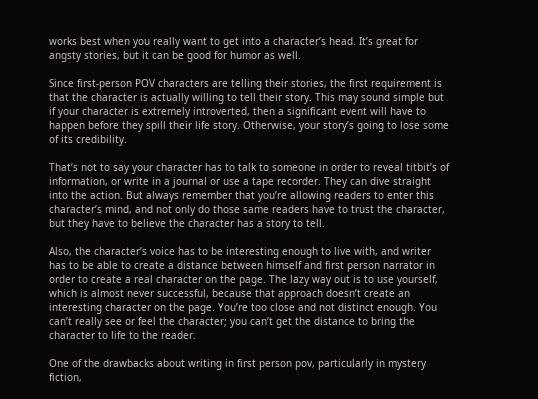works best when you really want to get into a character’s head. It’s great for angsty stories, but it can be good for humor as well.

Since first-person POV characters are telling their stories, the first requirement is that the character is actually willing to tell their story. This may sound simple but if your character is extremely introverted, then a significant event will have to happen before they spill their life story. Otherwise, your story’s going to lose some of its credibility.

That’s not to say your character has to talk to someone in order to reveal titbit’s of information, or write in a journal or use a tape recorder. They can dive straight into the action. But always remember that you’re allowing readers to enter this character’s mind, and not only do those same readers have to trust the character, but they have to believe the character has a story to tell.

Also, the character’s voice has to be interesting enough to live with, and writer has to be able to create a distance between himself and first person narrator in order to create a real character on the page. The lazy way out is to use yourself, which is almost never successful, because that approach doesn’t create an interesting character on the page. You’re too close and not distinct enough. You can’t really see or feel the character; you can’t get the distance to bring the character to life to the reader.

One of the drawbacks about writing in first person pov, particularly in mystery fiction,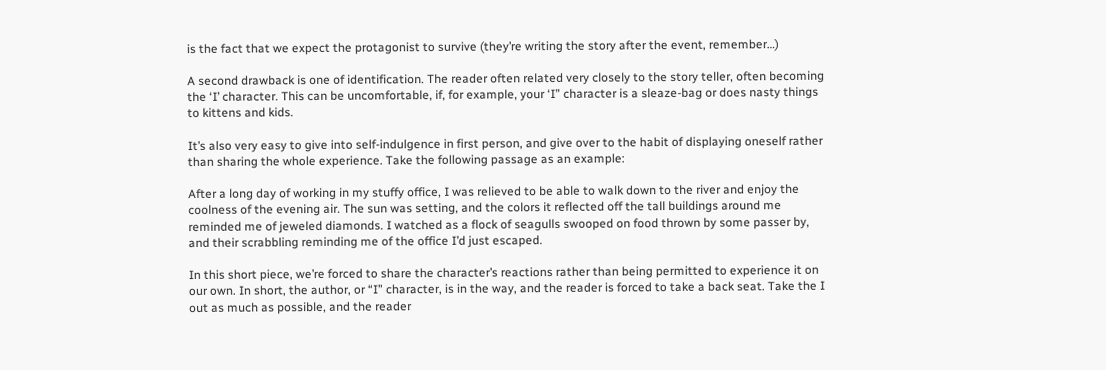is the fact that we expect the protagonist to survive (they’re writing the story after the event, remember…)

A second drawback is one of identification. The reader often related very closely to the story teller, often becoming the ‘I’ character. This can be uncomfortable, if, for example, your ‘I” character is a sleaze-bag or does nasty things to kittens and kids.

It’s also very easy to give into self-indulgence in first person, and give over to the habit of displaying oneself rather than sharing the whole experience. Take the following passage as an example:

After a long day of working in my stuffy office, I was relieved to be able to walk down to the river and enjoy the coolness of the evening air. The sun was setting, and the colors it reflected off the tall buildings around me reminded me of jeweled diamonds. I watched as a flock of seagulls swooped on food thrown by some passer by, and their scrabbling reminding me of the office I’d just escaped.

In this short piece, we’re forced to share the character’s reactions rather than being permitted to experience it on our own. In short, the author, or “I” character, is in the way, and the reader is forced to take a back seat. Take the I out as much as possible, and the reader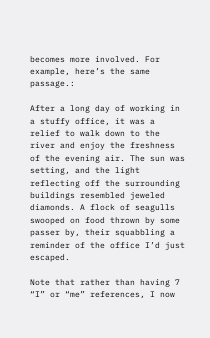becomes more involved. For example, here’s the same passage.:

After a long day of working in a stuffy office, it was a relief to walk down to the river and enjoy the freshness of the evening air. The sun was setting, and the light reflecting off the surrounding buildings resembled jeweled diamonds. A flock of seagulls swooped on food thrown by some passer by, their squabbling a reminder of the office I’d just escaped.

Note that rather than having 7 “I” or “me” references, I now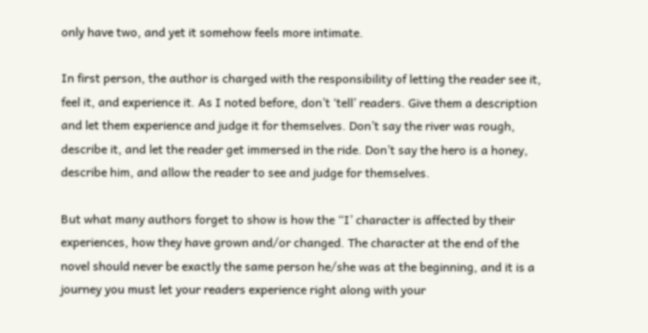only have two, and yet it somehow feels more intimate.

In first person, the author is charged with the responsibility of letting the reader see it, feel it, and experience it. As I noted before, don’t ‘tell’ readers. Give them a description and let them experience and judge it for themselves. Don’t say the river was rough, describe it, and let the reader get immersed in the ride. Don’t say the hero is a honey, describe him, and allow the reader to see and judge for themselves.

But what many authors forget to show is how the “I’ character is affected by their experiences, how they have grown and/or changed. The character at the end of the novel should never be exactly the same person he/she was at the beginning, and it is a journey you must let your readers experience right along with your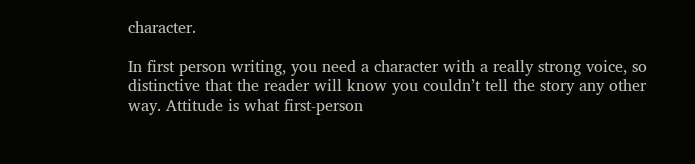character.

In first person writing, you need a character with a really strong voice, so distinctive that the reader will know you couldn’t tell the story any other way. Attitude is what first-person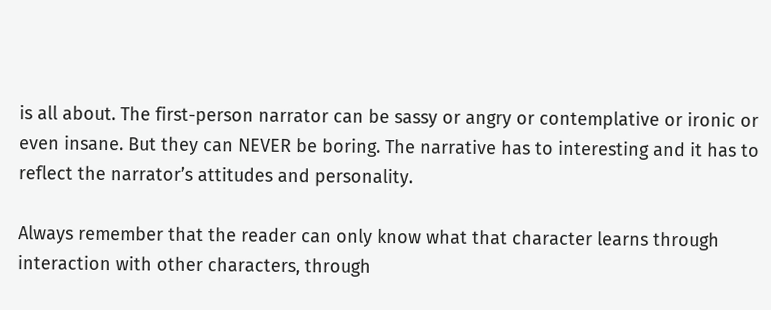is all about. The first-person narrator can be sassy or angry or contemplative or ironic or even insane. But they can NEVER be boring. The narrative has to interesting and it has to reflect the narrator’s attitudes and personality.

Always remember that the reader can only know what that character learns through interaction with other characters, through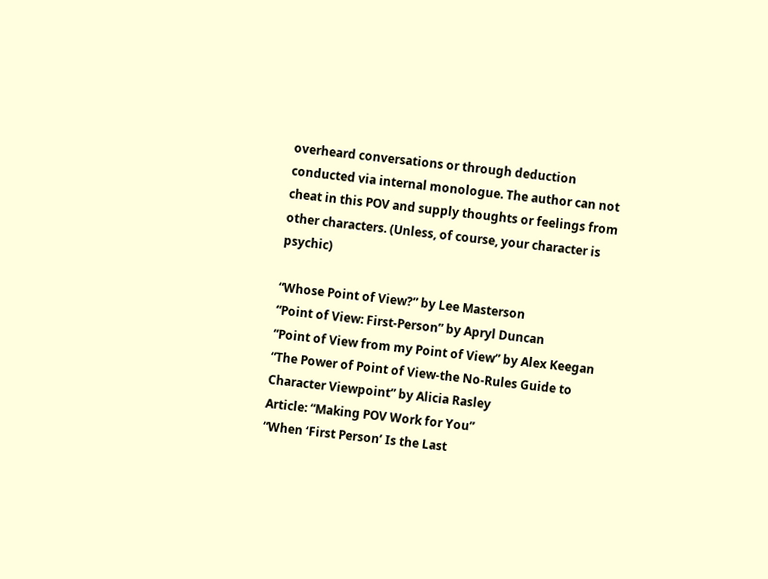overheard conversations or through deduction conducted via internal monologue. The author can not cheat in this POV and supply thoughts or feelings from other characters. (Unless, of course, your character is psychic)

“Whose Point of View?” by Lee Masterson
“Point of View: First-Person” by Apryl Duncan
“Point of View from my Point of View” by Alex Keegan
“The Power of Point of View-the No-Rules Guide to Character Viewpoint” by Alicia Rasley
Article: “Making POV Work for You”
“When ‘First Person’ Is the Last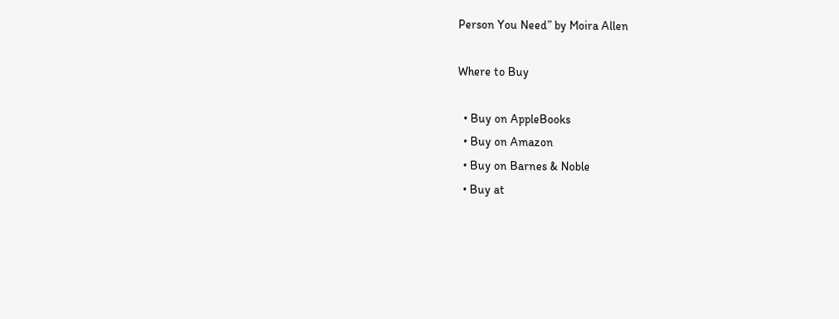Person You Need” by Moira Allen

Where to Buy

  • Buy on AppleBooks
  • Buy on Amazon
  • Buy on Barnes & Noble
  • Buy at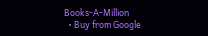Books-A-Million
  • Buy from Google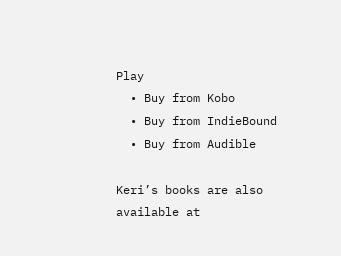Play
  • Buy from Kobo
  • Buy from IndieBound
  • Buy from Audible

Keri’s books are also available at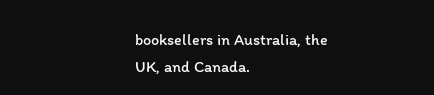booksellers in Australia, the UK, and Canada.